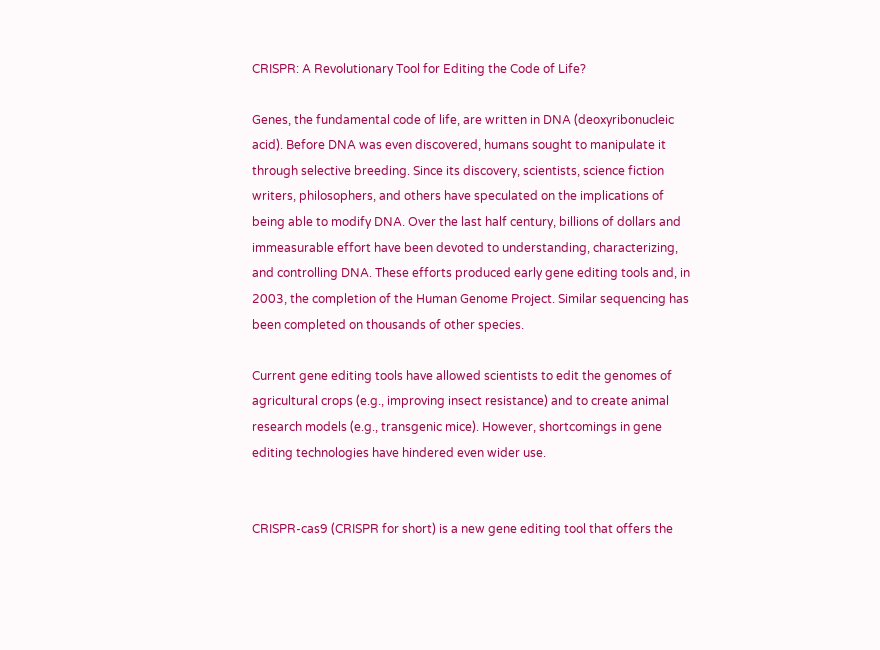CRISPR: A Revolutionary Tool for Editing the Code of Life?

Genes, the fundamental code of life, are written in DNA (deoxyribonucleic acid). Before DNA was even discovered, humans sought to manipulate it through selective breeding. Since its discovery, scientists, science fiction writers, philosophers, and others have speculated on the implications of being able to modify DNA. Over the last half century, billions of dollars and immeasurable effort have been devoted to understanding, characterizing, and controlling DNA. These efforts produced early gene editing tools and, in 2003, the completion of the Human Genome Project. Similar sequencing has been completed on thousands of other species.

Current gene editing tools have allowed scientists to edit the genomes of agricultural crops (e.g., improving insect resistance) and to create animal research models (e.g., transgenic mice). However, shortcomings in gene editing technologies have hindered even wider use.


CRISPR-cas9 (CRISPR for short) is a new gene editing tool that offers the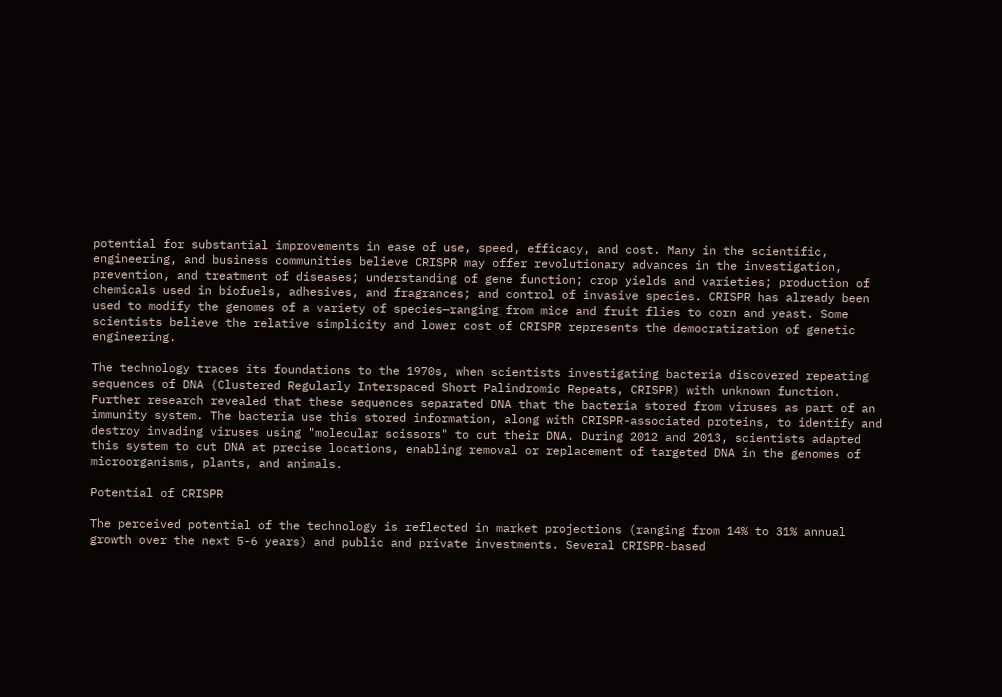potential for substantial improvements in ease of use, speed, efficacy, and cost. Many in the scientific, engineering, and business communities believe CRISPR may offer revolutionary advances in the investigation, prevention, and treatment of diseases; understanding of gene function; crop yields and varieties; production of chemicals used in biofuels, adhesives, and fragrances; and control of invasive species. CRISPR has already been used to modify the genomes of a variety of species—ranging from mice and fruit flies to corn and yeast. Some scientists believe the relative simplicity and lower cost of CRISPR represents the democratization of genetic engineering.

The technology traces its foundations to the 1970s, when scientists investigating bacteria discovered repeating sequences of DNA (Clustered Regularly Interspaced Short Palindromic Repeats, CRISPR) with unknown function. Further research revealed that these sequences separated DNA that the bacteria stored from viruses as part of an immunity system. The bacteria use this stored information, along with CRISPR-associated proteins, to identify and destroy invading viruses using "molecular scissors" to cut their DNA. During 2012 and 2013, scientists adapted this system to cut DNA at precise locations, enabling removal or replacement of targeted DNA in the genomes of microorganisms, plants, and animals.

Potential of CRISPR

The perceived potential of the technology is reflected in market projections (ranging from 14% to 31% annual growth over the next 5-6 years) and public and private investments. Several CRISPR-based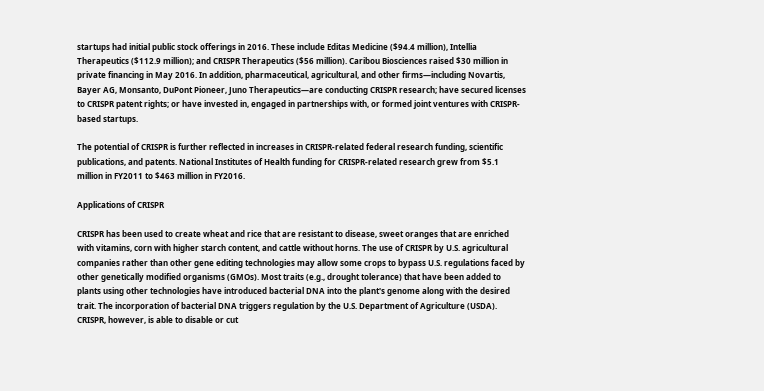startups had initial public stock offerings in 2016. These include Editas Medicine ($94.4 million), Intellia Therapeutics ($112.9 million); and CRISPR Therapeutics ($56 million). Caribou Biosciences raised $30 million in private financing in May 2016. In addition, pharmaceutical, agricultural, and other firms—including Novartis, Bayer AG, Monsanto, DuPont Pioneer, Juno Therapeutics—are conducting CRISPR research; have secured licenses to CRISPR patent rights; or have invested in, engaged in partnerships with, or formed joint ventures with CRISPR-based startups.

The potential of CRISPR is further reflected in increases in CRISPR-related federal research funding, scientific publications, and patents. National Institutes of Health funding for CRISPR-related research grew from $5.1 million in FY2011 to $463 million in FY2016.

Applications of CRISPR

CRISPR has been used to create wheat and rice that are resistant to disease, sweet oranges that are enriched with vitamins, corn with higher starch content, and cattle without horns. The use of CRISPR by U.S. agricultural companies rather than other gene editing technologies may allow some crops to bypass U.S. regulations faced by other genetically modified organisms (GMOs). Most traits (e.g., drought tolerance) that have been added to plants using other technologies have introduced bacterial DNA into the plant's genome along with the desired trait. The incorporation of bacterial DNA triggers regulation by the U.S. Department of Agriculture (USDA). CRISPR, however, is able to disable or cut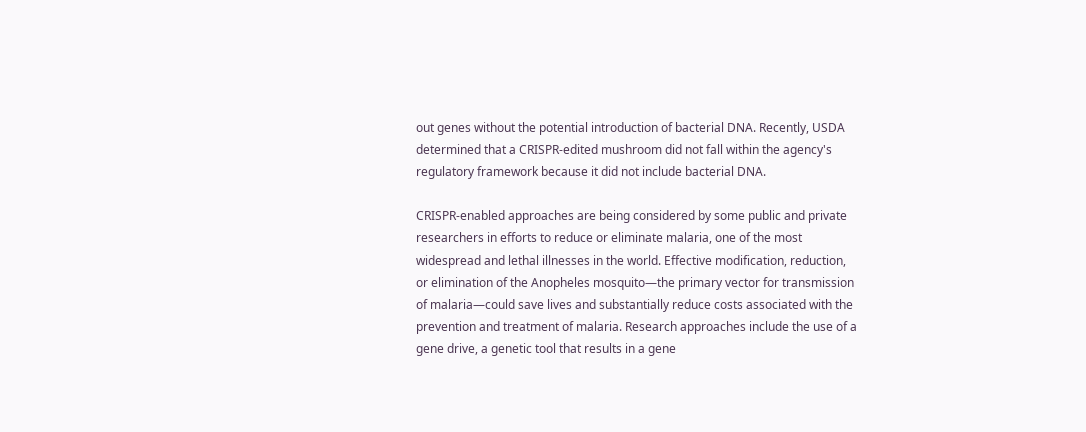out genes without the potential introduction of bacterial DNA. Recently, USDA determined that a CRISPR-edited mushroom did not fall within the agency's regulatory framework because it did not include bacterial DNA.

CRISPR-enabled approaches are being considered by some public and private researchers in efforts to reduce or eliminate malaria, one of the most widespread and lethal illnesses in the world. Effective modification, reduction, or elimination of the Anopheles mosquito—the primary vector for transmission of malaria—could save lives and substantially reduce costs associated with the prevention and treatment of malaria. Research approaches include the use of a gene drive, a genetic tool that results in a gene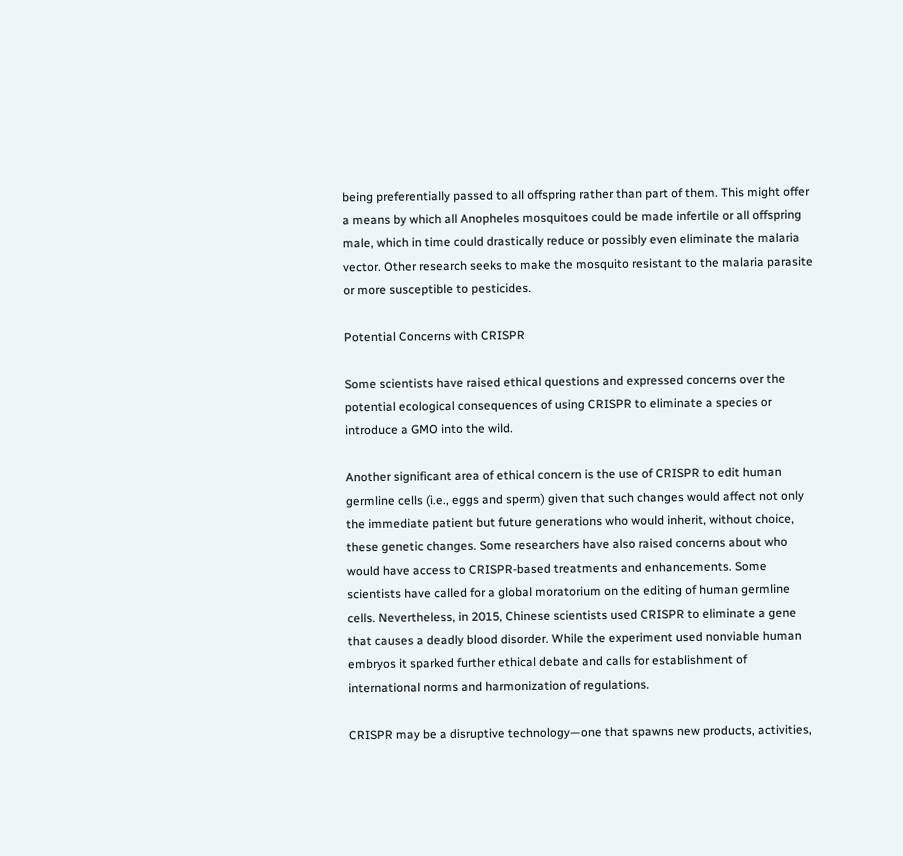being preferentially passed to all offspring rather than part of them. This might offer a means by which all Anopheles mosquitoes could be made infertile or all offspring male, which in time could drastically reduce or possibly even eliminate the malaria vector. Other research seeks to make the mosquito resistant to the malaria parasite or more susceptible to pesticides.

Potential Concerns with CRISPR

Some scientists have raised ethical questions and expressed concerns over the potential ecological consequences of using CRISPR to eliminate a species or introduce a GMO into the wild.

Another significant area of ethical concern is the use of CRISPR to edit human germline cells (i.e., eggs and sperm) given that such changes would affect not only the immediate patient but future generations who would inherit, without choice, these genetic changes. Some researchers have also raised concerns about who would have access to CRISPR-based treatments and enhancements. Some scientists have called for a global moratorium on the editing of human germline cells. Nevertheless, in 2015, Chinese scientists used CRISPR to eliminate a gene that causes a deadly blood disorder. While the experiment used nonviable human embryos it sparked further ethical debate and calls for establishment of international norms and harmonization of regulations.

CRISPR may be a disruptive technology—one that spawns new products, activities,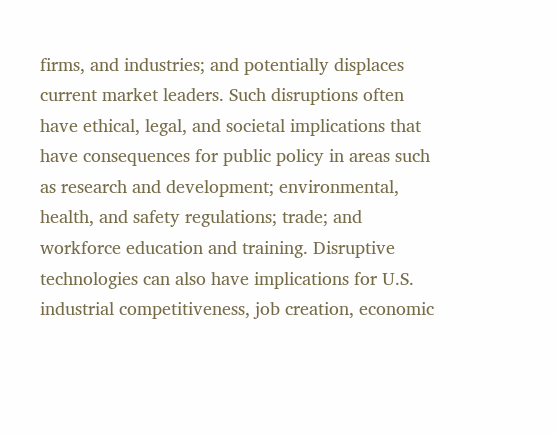firms, and industries; and potentially displaces current market leaders. Such disruptions often have ethical, legal, and societal implications that have consequences for public policy in areas such as research and development; environmental, health, and safety regulations; trade; and workforce education and training. Disruptive technologies can also have implications for U.S. industrial competitiveness, job creation, economic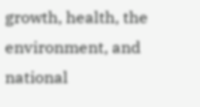growth, health, the environment, and national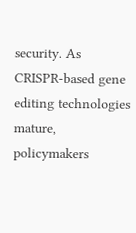security. As CRISPR-based gene editing technologies mature, policymakers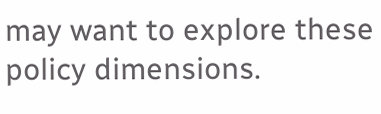may want to explore these policy dimensions.